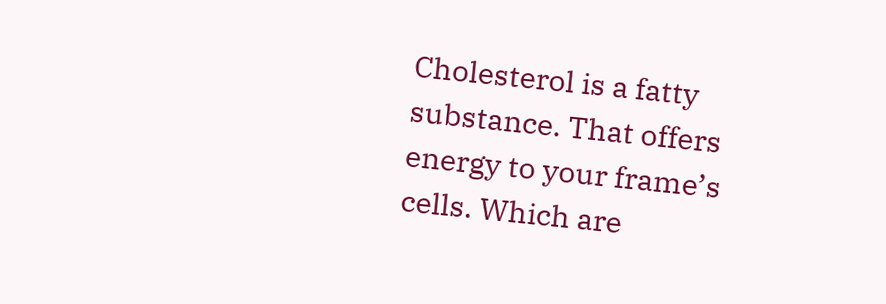Cholesterol is a fatty substance. That offers energy to your frame’s cells. Which are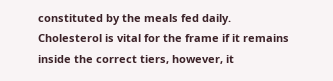constituted by the meals fed daily. Cholesterol is vital for the frame if it remains inside the correct tiers, however, it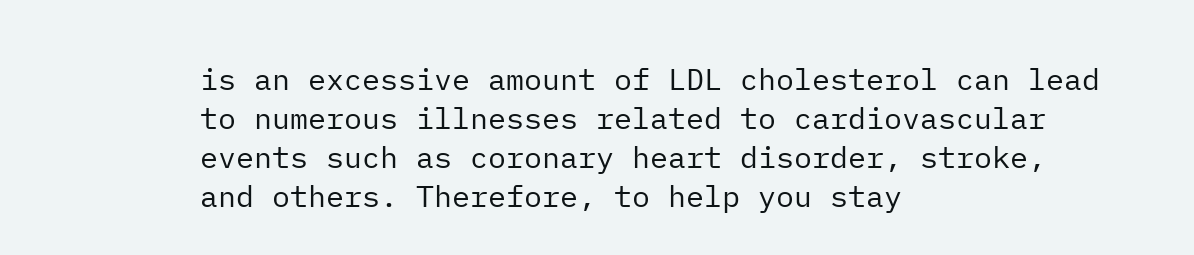is an excessive amount of LDL cholesterol can lead to numerous illnesses related to cardiovascular events such as coronary heart disorder, stroke, and others. Therefore, to help you stay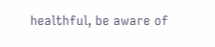healthful, be aware of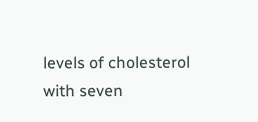levels of cholesterol with seven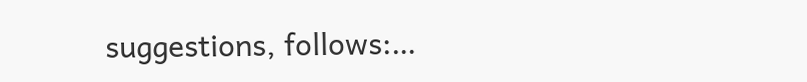suggestions, follows:…